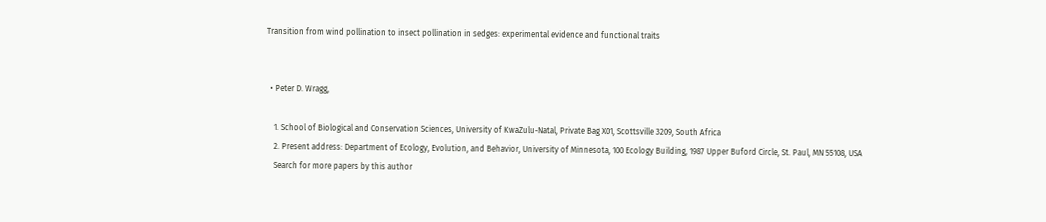Transition from wind pollination to insect pollination in sedges: experimental evidence and functional traits


  • Peter D. Wragg,

    1. School of Biological and Conservation Sciences, University of KwaZulu-Natal, Private Bag X01, Scottsville 3209, South Africa
    2. Present address: Department of Ecology, Evolution, and Behavior, University of Minnesota, 100 Ecology Building, 1987 Upper Buford Circle, St. Paul, MN 55108, USA
    Search for more papers by this author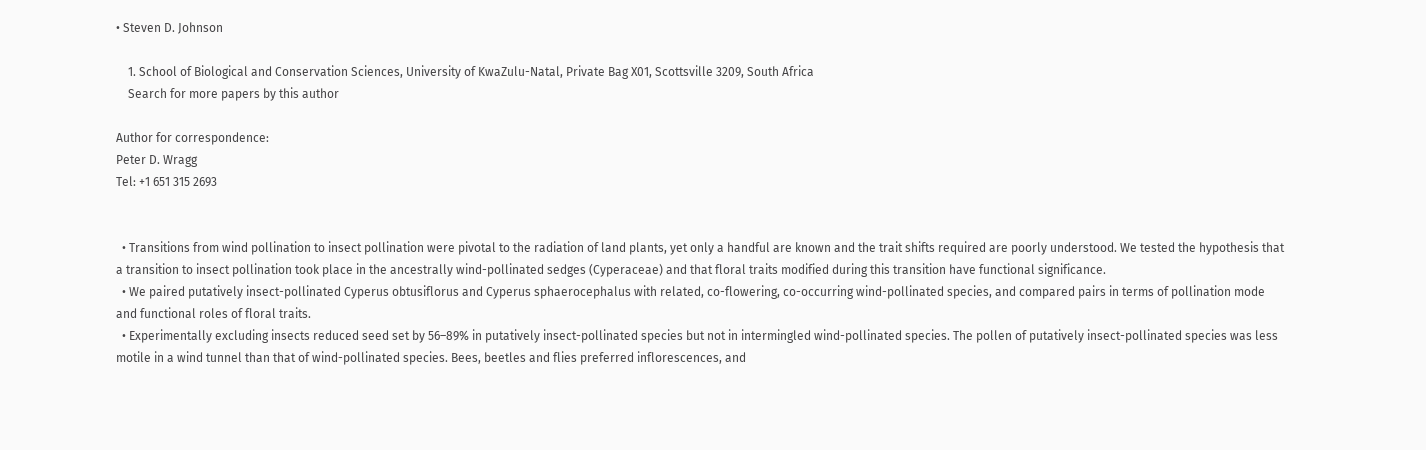• Steven D. Johnson

    1. School of Biological and Conservation Sciences, University of KwaZulu-Natal, Private Bag X01, Scottsville 3209, South Africa
    Search for more papers by this author

Author for correspondence:
Peter D. Wragg
Tel: +1 651 315 2693


  • Transitions from wind pollination to insect pollination were pivotal to the radiation of land plants, yet only a handful are known and the trait shifts required are poorly understood. We tested the hypothesis that a transition to insect pollination took place in the ancestrally wind-pollinated sedges (Cyperaceae) and that floral traits modified during this transition have functional significance.
  • We paired putatively insect-pollinated Cyperus obtusiflorus and Cyperus sphaerocephalus with related, co-flowering, co-occurring wind-pollinated species, and compared pairs in terms of pollination mode and functional roles of floral traits.
  • Experimentally excluding insects reduced seed set by 56–89% in putatively insect-pollinated species but not in intermingled wind-pollinated species. The pollen of putatively insect-pollinated species was less motile in a wind tunnel than that of wind-pollinated species. Bees, beetles and flies preferred inflorescences, and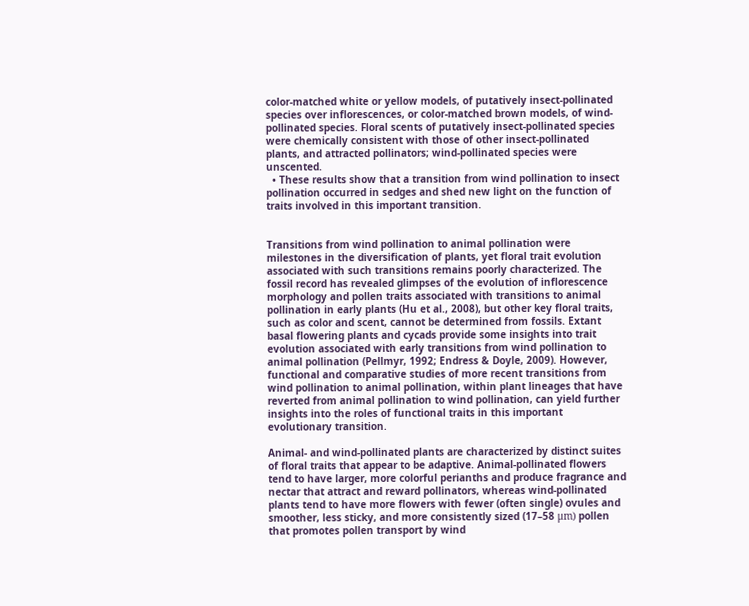color-matched white or yellow models, of putatively insect-pollinated species over inflorescences, or color-matched brown models, of wind-pollinated species. Floral scents of putatively insect-pollinated species were chemically consistent with those of other insect-pollinated plants, and attracted pollinators; wind-pollinated species were unscented.
  • These results show that a transition from wind pollination to insect pollination occurred in sedges and shed new light on the function of traits involved in this important transition.


Transitions from wind pollination to animal pollination were milestones in the diversification of plants, yet floral trait evolution associated with such transitions remains poorly characterized. The fossil record has revealed glimpses of the evolution of inflorescence morphology and pollen traits associated with transitions to animal pollination in early plants (Hu et al., 2008), but other key floral traits, such as color and scent, cannot be determined from fossils. Extant basal flowering plants and cycads provide some insights into trait evolution associated with early transitions from wind pollination to animal pollination (Pellmyr, 1992; Endress & Doyle, 2009). However, functional and comparative studies of more recent transitions from wind pollination to animal pollination, within plant lineages that have reverted from animal pollination to wind pollination, can yield further insights into the roles of functional traits in this important evolutionary transition.

Animal- and wind-pollinated plants are characterized by distinct suites of floral traits that appear to be adaptive. Animal-pollinated flowers tend to have larger, more colorful perianths and produce fragrance and nectar that attract and reward pollinators, whereas wind-pollinated plants tend to have more flowers with fewer (often single) ovules and smoother, less sticky, and more consistently sized (17–58 μm) pollen that promotes pollen transport by wind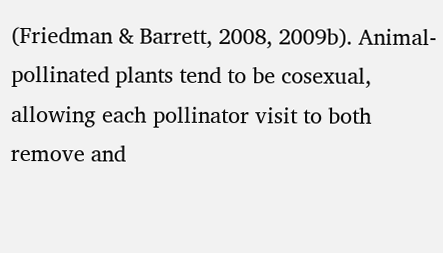(Friedman & Barrett, 2008, 2009b). Animal-pollinated plants tend to be cosexual, allowing each pollinator visit to both remove and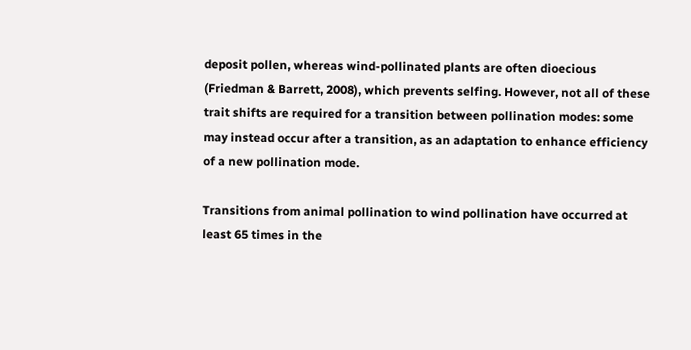deposit pollen, whereas wind-pollinated plants are often dioecious (Friedman & Barrett, 2008), which prevents selfing. However, not all of these trait shifts are required for a transition between pollination modes: some may instead occur after a transition, as an adaptation to enhance efficiency of a new pollination mode.

Transitions from animal pollination to wind pollination have occurred at least 65 times in the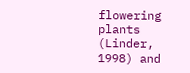flowering plants (Linder, 1998) and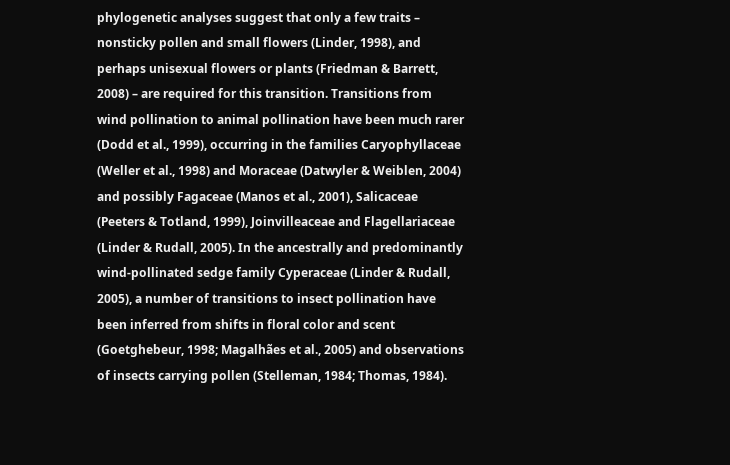phylogenetic analyses suggest that only a few traits – nonsticky pollen and small flowers (Linder, 1998), and perhaps unisexual flowers or plants (Friedman & Barrett, 2008) – are required for this transition. Transitions from wind pollination to animal pollination have been much rarer (Dodd et al., 1999), occurring in the families Caryophyllaceae (Weller et al., 1998) and Moraceae (Datwyler & Weiblen, 2004) and possibly Fagaceae (Manos et al., 2001), Salicaceae (Peeters & Totland, 1999), Joinvilleaceae and Flagellariaceae (Linder & Rudall, 2005). In the ancestrally and predominantly wind-pollinated sedge family Cyperaceae (Linder & Rudall, 2005), a number of transitions to insect pollination have been inferred from shifts in floral color and scent (Goetghebeur, 1998; Magalhães et al., 2005) and observations of insects carrying pollen (Stelleman, 1984; Thomas, 1984).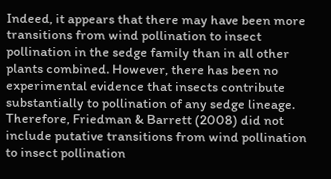Indeed, it appears that there may have been more transitions from wind pollination to insect pollination in the sedge family than in all other plants combined. However, there has been no experimental evidence that insects contribute substantially to pollination of any sedge lineage. Therefore, Friedman & Barrett (2008) did not include putative transitions from wind pollination to insect pollination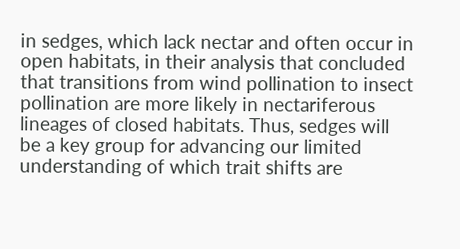in sedges, which lack nectar and often occur in open habitats, in their analysis that concluded that transitions from wind pollination to insect pollination are more likely in nectariferous lineages of closed habitats. Thus, sedges will be a key group for advancing our limited understanding of which trait shifts are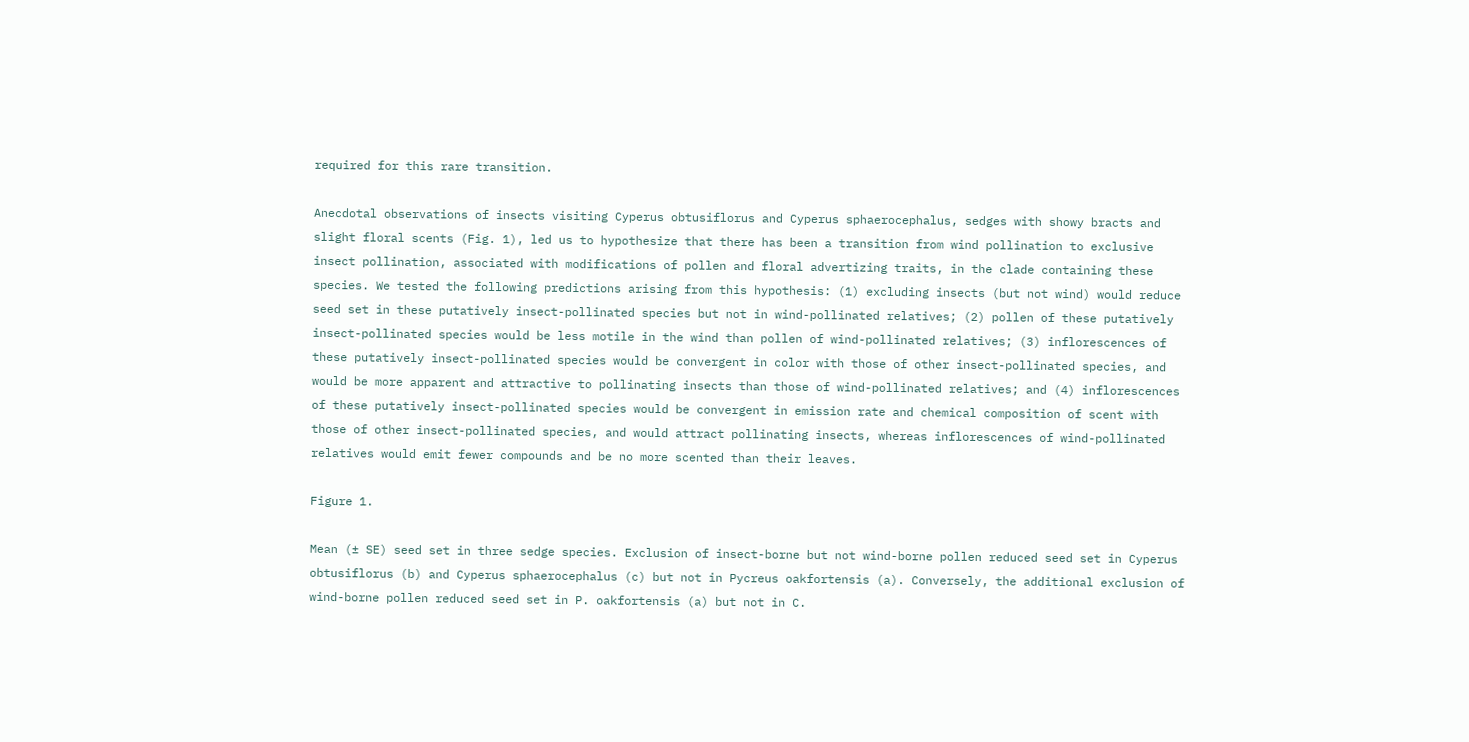required for this rare transition.

Anecdotal observations of insects visiting Cyperus obtusiflorus and Cyperus sphaerocephalus, sedges with showy bracts and slight floral scents (Fig. 1), led us to hypothesize that there has been a transition from wind pollination to exclusive insect pollination, associated with modifications of pollen and floral advertizing traits, in the clade containing these species. We tested the following predictions arising from this hypothesis: (1) excluding insects (but not wind) would reduce seed set in these putatively insect-pollinated species but not in wind-pollinated relatives; (2) pollen of these putatively insect-pollinated species would be less motile in the wind than pollen of wind-pollinated relatives; (3) inflorescences of these putatively insect-pollinated species would be convergent in color with those of other insect-pollinated species, and would be more apparent and attractive to pollinating insects than those of wind-pollinated relatives; and (4) inflorescences of these putatively insect-pollinated species would be convergent in emission rate and chemical composition of scent with those of other insect-pollinated species, and would attract pollinating insects, whereas inflorescences of wind-pollinated relatives would emit fewer compounds and be no more scented than their leaves.

Figure 1.

Mean (± SE) seed set in three sedge species. Exclusion of insect-borne but not wind-borne pollen reduced seed set in Cyperus obtusiflorus (b) and Cyperus sphaerocephalus (c) but not in Pycreus oakfortensis (a). Conversely, the additional exclusion of wind-borne pollen reduced seed set in P. oakfortensis (a) but not in C.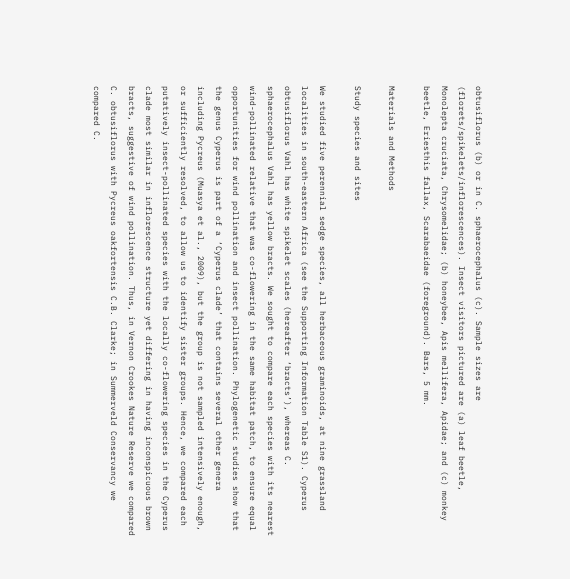obtusiflorus (b) or in C. sphaerocephalus (c). Sample sizes are (florets/spikelets/inflorescences). Insect visitors pictured are (a) leaf beetle, Monolepta cruciata, Chrysomelidae; (b) honeybee, Apis mellifera, Apidae; and (c) monkey beetle, Eriesthis fallax, Scarabaeidae (foreground). Bars, 5 mm.

Materials and Methods

Study species and sites

We studied five perennial sedge species, all herbaceous graminoids, at nine grassland localities in south-eastern Africa (see the Supporting Information Table S1). Cyperus obtusiflorus Vahl has white spikelet scales (hereafter ‘bracts’), whereas C. sphaerocephalus Vahl has yellow bracts. We sought to compare each species with its nearest wind-pollinated relative that was co-flowering in the same habitat patch, to ensure equal opportunities for wind pollination and insect pollination. Phylogenetic studies show that the genus Cyperus is part of a ‘Cyperus clade’ that contains several other genera including Pycreus (Muasya et al., 2009), but the group is not sampled intensively enough, or sufficiently resolved, to allow us to identify sister groups. Hence, we compared each putatively insect-pollinated species with the locally co-flowering species in the Cyperus clade most similar in inflorescence structure yet differing in having inconspicuous brown bracts, suggestive of wind pollination. Thus, in Vernon Crookes Nature Reserve we compared C. obtusiflorus with Pycreus oakfortensis C.B. Clarke; in Summerveld Conservancy we compared C.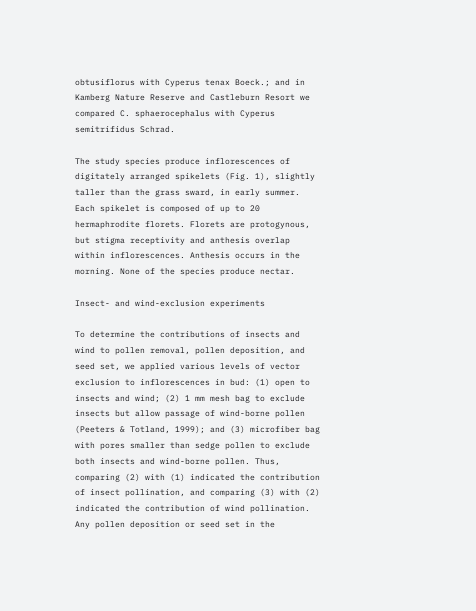obtusiflorus with Cyperus tenax Boeck.; and in Kamberg Nature Reserve and Castleburn Resort we compared C. sphaerocephalus with Cyperus semitrifidus Schrad.

The study species produce inflorescences of digitately arranged spikelets (Fig. 1), slightly taller than the grass sward, in early summer. Each spikelet is composed of up to 20 hermaphrodite florets. Florets are protogynous, but stigma receptivity and anthesis overlap within inflorescences. Anthesis occurs in the morning. None of the species produce nectar.

Insect- and wind-exclusion experiments

To determine the contributions of insects and wind to pollen removal, pollen deposition, and seed set, we applied various levels of vector exclusion to inflorescences in bud: (1) open to insects and wind; (2) 1 mm mesh bag to exclude insects but allow passage of wind-borne pollen (Peeters & Totland, 1999); and (3) microfiber bag with pores smaller than sedge pollen to exclude both insects and wind-borne pollen. Thus, comparing (2) with (1) indicated the contribution of insect pollination, and comparing (3) with (2) indicated the contribution of wind pollination. Any pollen deposition or seed set in the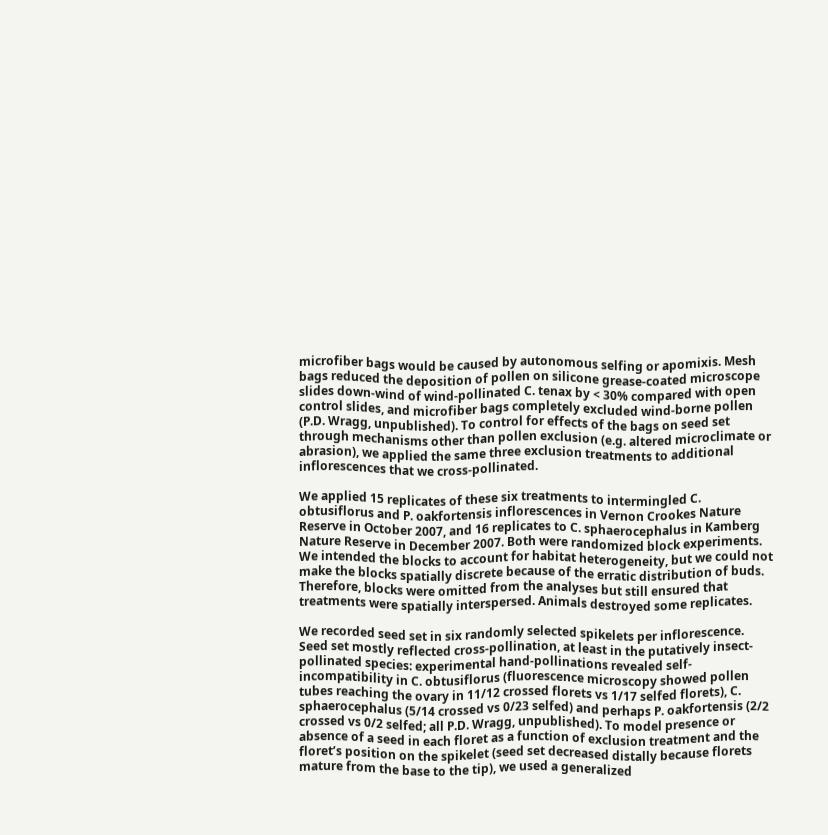microfiber bags would be caused by autonomous selfing or apomixis. Mesh bags reduced the deposition of pollen on silicone grease-coated microscope slides down-wind of wind-pollinated C. tenax by < 30% compared with open control slides, and microfiber bags completely excluded wind-borne pollen (P.D. Wragg, unpublished). To control for effects of the bags on seed set through mechanisms other than pollen exclusion (e.g. altered microclimate or abrasion), we applied the same three exclusion treatments to additional inflorescences that we cross-pollinated.

We applied 15 replicates of these six treatments to intermingled C. obtusiflorus and P. oakfortensis inflorescences in Vernon Crookes Nature Reserve in October 2007, and 16 replicates to C. sphaerocephalus in Kamberg Nature Reserve in December 2007. Both were randomized block experiments. We intended the blocks to account for habitat heterogeneity, but we could not make the blocks spatially discrete because of the erratic distribution of buds. Therefore, blocks were omitted from the analyses but still ensured that treatments were spatially interspersed. Animals destroyed some replicates.

We recorded seed set in six randomly selected spikelets per inflorescence. Seed set mostly reflected cross-pollination, at least in the putatively insect-pollinated species: experimental hand-pollinations revealed self-incompatibility in C. obtusiflorus (fluorescence microscopy showed pollen tubes reaching the ovary in 11/12 crossed florets vs 1/17 selfed florets), C. sphaerocephalus (5/14 crossed vs 0/23 selfed) and perhaps P. oakfortensis (2/2 crossed vs 0/2 selfed; all P.D. Wragg, unpublished). To model presence or absence of a seed in each floret as a function of exclusion treatment and the floret’s position on the spikelet (seed set decreased distally because florets mature from the base to the tip), we used a generalized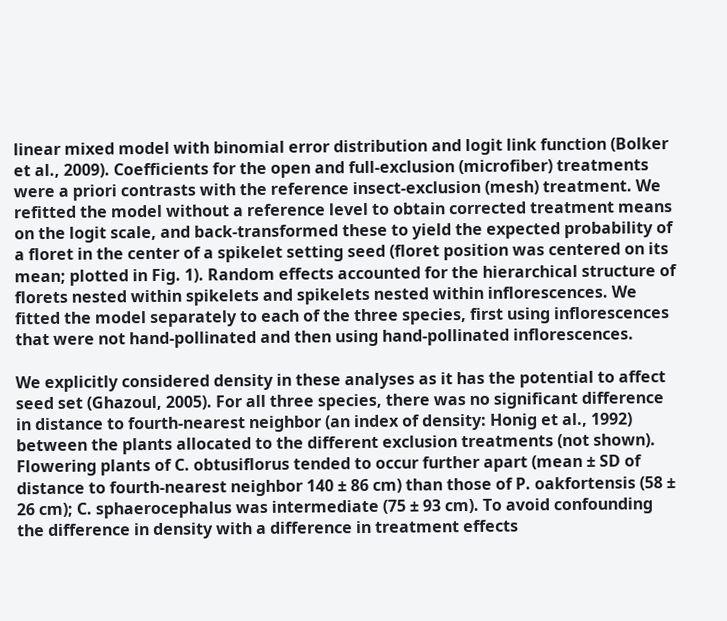linear mixed model with binomial error distribution and logit link function (Bolker et al., 2009). Coefficients for the open and full-exclusion (microfiber) treatments were a priori contrasts with the reference insect-exclusion (mesh) treatment. We refitted the model without a reference level to obtain corrected treatment means on the logit scale, and back-transformed these to yield the expected probability of a floret in the center of a spikelet setting seed (floret position was centered on its mean; plotted in Fig. 1). Random effects accounted for the hierarchical structure of florets nested within spikelets and spikelets nested within inflorescences. We fitted the model separately to each of the three species, first using inflorescences that were not hand-pollinated and then using hand-pollinated inflorescences.

We explicitly considered density in these analyses as it has the potential to affect seed set (Ghazoul, 2005). For all three species, there was no significant difference in distance to fourth-nearest neighbor (an index of density: Honig et al., 1992) between the plants allocated to the different exclusion treatments (not shown). Flowering plants of C. obtusiflorus tended to occur further apart (mean ± SD of distance to fourth-nearest neighbor 140 ± 86 cm) than those of P. oakfortensis (58 ± 26 cm); C. sphaerocephalus was intermediate (75 ± 93 cm). To avoid confounding the difference in density with a difference in treatment effects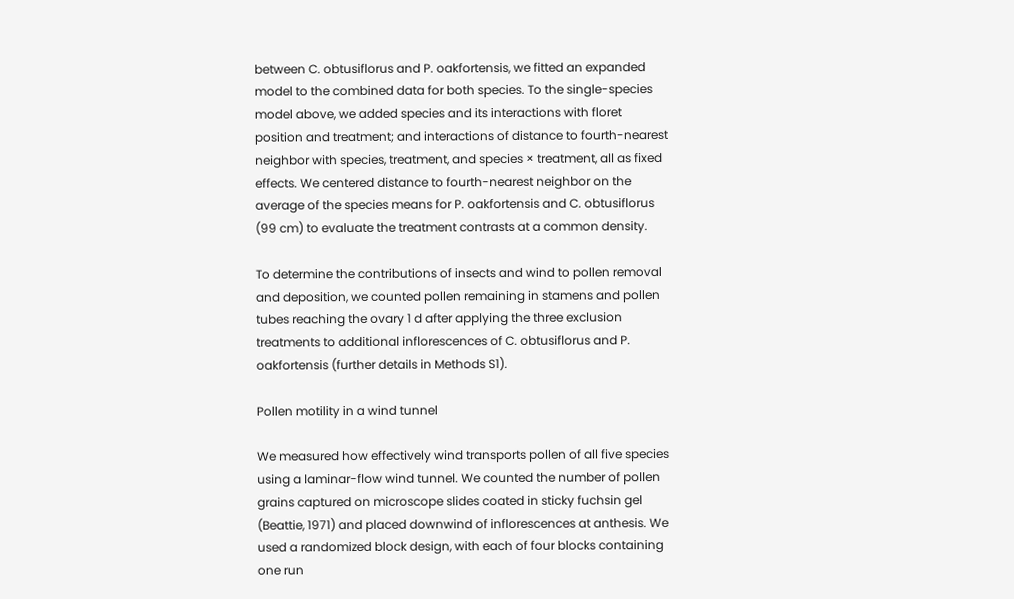between C. obtusiflorus and P. oakfortensis, we fitted an expanded model to the combined data for both species. To the single-species model above, we added species and its interactions with floret position and treatment; and interactions of distance to fourth-nearest neighbor with species, treatment, and species × treatment, all as fixed effects. We centered distance to fourth-nearest neighbor on the average of the species means for P. oakfortensis and C. obtusiflorus (99 cm) to evaluate the treatment contrasts at a common density.

To determine the contributions of insects and wind to pollen removal and deposition, we counted pollen remaining in stamens and pollen tubes reaching the ovary 1 d after applying the three exclusion treatments to additional inflorescences of C. obtusiflorus and P. oakfortensis (further details in Methods S1).

Pollen motility in a wind tunnel

We measured how effectively wind transports pollen of all five species using a laminar-flow wind tunnel. We counted the number of pollen grains captured on microscope slides coated in sticky fuchsin gel (Beattie, 1971) and placed downwind of inflorescences at anthesis. We used a randomized block design, with each of four blocks containing one run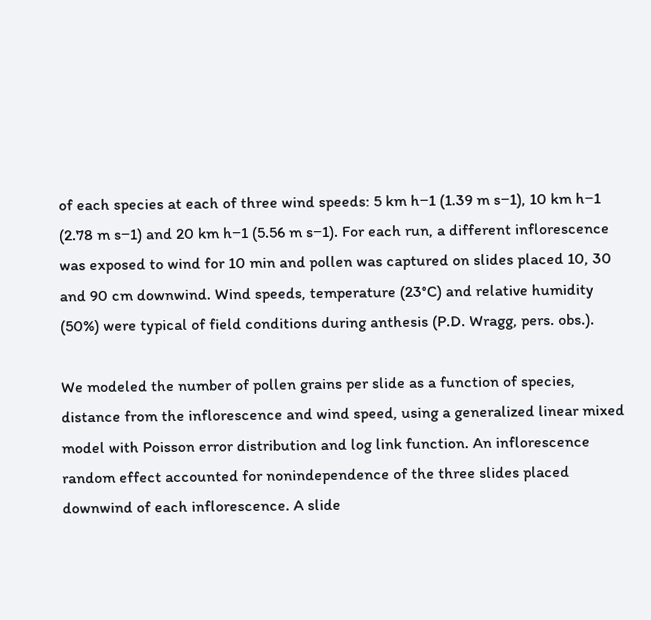of each species at each of three wind speeds: 5 km h−1 (1.39 m s−1), 10 km h−1 (2.78 m s−1) and 20 km h−1 (5.56 m s−1). For each run, a different inflorescence was exposed to wind for 10 min and pollen was captured on slides placed 10, 30 and 90 cm downwind. Wind speeds, temperature (23°C) and relative humidity (50%) were typical of field conditions during anthesis (P.D. Wragg, pers. obs.).

We modeled the number of pollen grains per slide as a function of species, distance from the inflorescence and wind speed, using a generalized linear mixed model with Poisson error distribution and log link function. An inflorescence random effect accounted for nonindependence of the three slides placed downwind of each inflorescence. A slide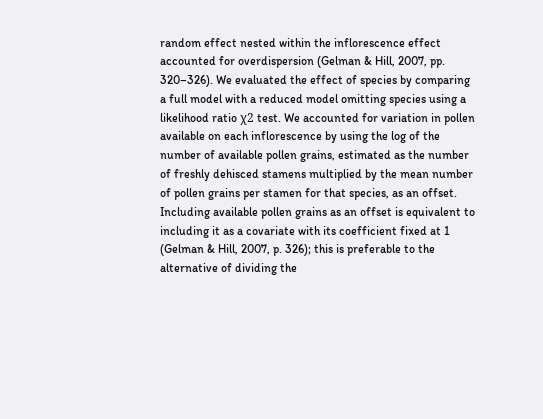random effect nested within the inflorescence effect accounted for overdispersion (Gelman & Hill, 2007, pp. 320–326). We evaluated the effect of species by comparing a full model with a reduced model omitting species using a likelihood ratio χ2 test. We accounted for variation in pollen available on each inflorescence by using the log of the number of available pollen grains, estimated as the number of freshly dehisced stamens multiplied by the mean number of pollen grains per stamen for that species, as an offset. Including available pollen grains as an offset is equivalent to including it as a covariate with its coefficient fixed at 1 (Gelman & Hill, 2007, p. 326); this is preferable to the alternative of dividing the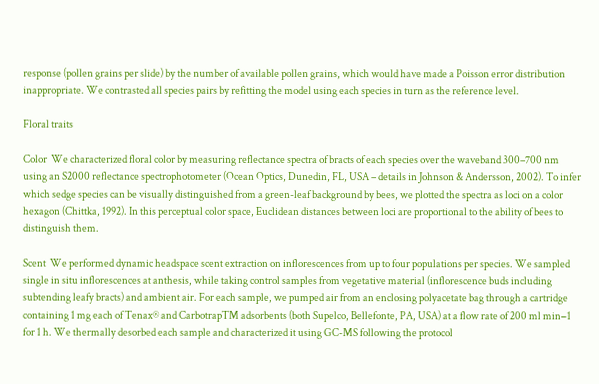response (pollen grains per slide) by the number of available pollen grains, which would have made a Poisson error distribution inappropriate. We contrasted all species pairs by refitting the model using each species in turn as the reference level.

Floral traits

Color  We characterized floral color by measuring reflectance spectra of bracts of each species over the waveband 300–700 nm using an S2000 reflectance spectrophotometer (Ocean Optics, Dunedin, FL, USA – details in Johnson & Andersson, 2002). To infer which sedge species can be visually distinguished from a green-leaf background by bees, we plotted the spectra as loci on a color hexagon (Chittka, 1992). In this perceptual color space, Euclidean distances between loci are proportional to the ability of bees to distinguish them.

Scent  We performed dynamic headspace scent extraction on inflorescences from up to four populations per species. We sampled single in situ inflorescences at anthesis, while taking control samples from vegetative material (inflorescence buds including subtending leafy bracts) and ambient air. For each sample, we pumped air from an enclosing polyacetate bag through a cartridge containing 1 mg each of Tenax® and CarbotrapTM adsorbents (both Supelco, Bellefonte, PA, USA) at a flow rate of 200 ml min−1 for 1 h. We thermally desorbed each sample and characterized it using GC-MS following the protocol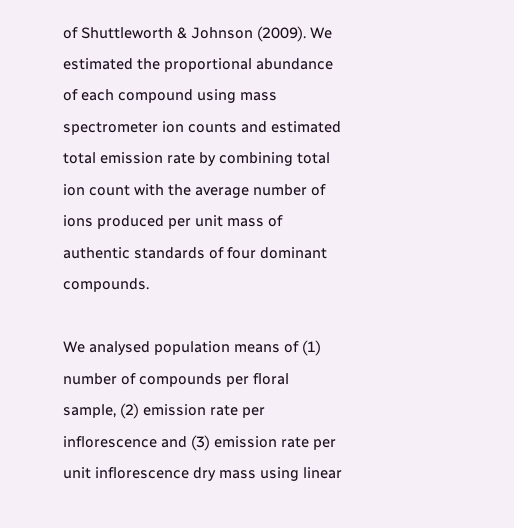of Shuttleworth & Johnson (2009). We estimated the proportional abundance of each compound using mass spectrometer ion counts and estimated total emission rate by combining total ion count with the average number of ions produced per unit mass of authentic standards of four dominant compounds.

We analysed population means of (1) number of compounds per floral sample, (2) emission rate per inflorescence and (3) emission rate per unit inflorescence dry mass using linear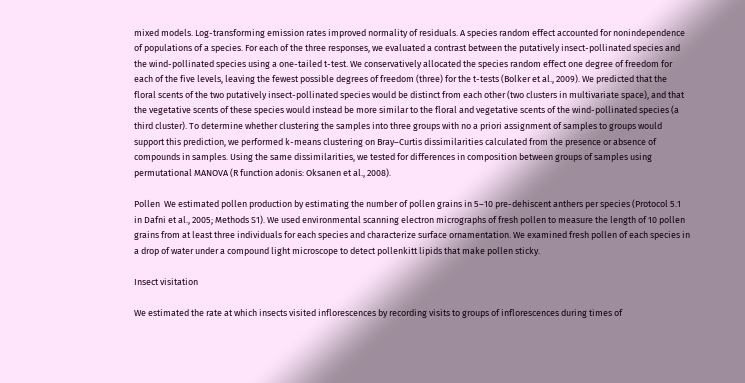mixed models. Log-transforming emission rates improved normality of residuals. A species random effect accounted for nonindependence of populations of a species. For each of the three responses, we evaluated a contrast between the putatively insect-pollinated species and the wind-pollinated species using a one-tailed t-test. We conservatively allocated the species random effect one degree of freedom for each of the five levels, leaving the fewest possible degrees of freedom (three) for the t-tests (Bolker et al., 2009). We predicted that the floral scents of the two putatively insect-pollinated species would be distinct from each other (two clusters in multivariate space), and that the vegetative scents of these species would instead be more similar to the floral and vegetative scents of the wind-pollinated species (a third cluster). To determine whether clustering the samples into three groups with no a priori assignment of samples to groups would support this prediction, we performed k-means clustering on Bray–Curtis dissimilarities calculated from the presence or absence of compounds in samples. Using the same dissimilarities, we tested for differences in composition between groups of samples using permutational MANOVA (R function adonis: Oksanen et al., 2008).

Pollen  We estimated pollen production by estimating the number of pollen grains in 5–10 pre-dehiscent anthers per species (Protocol 5.1 in Dafni et al., 2005; Methods S1). We used environmental scanning electron micrographs of fresh pollen to measure the length of 10 pollen grains from at least three individuals for each species and characterize surface ornamentation. We examined fresh pollen of each species in a drop of water under a compound light microscope to detect pollenkitt lipids that make pollen sticky.

Insect visitation

We estimated the rate at which insects visited inflorescences by recording visits to groups of inflorescences during times of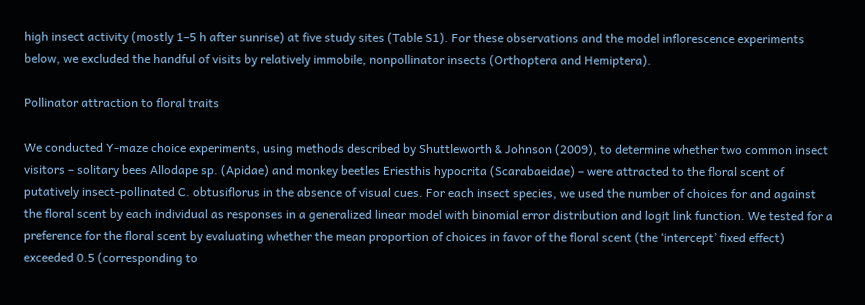high insect activity (mostly 1–5 h after sunrise) at five study sites (Table S1). For these observations and the model inflorescence experiments below, we excluded the handful of visits by relatively immobile, nonpollinator insects (Orthoptera and Hemiptera).

Pollinator attraction to floral traits

We conducted Y-maze choice experiments, using methods described by Shuttleworth & Johnson (2009), to determine whether two common insect visitors – solitary bees Allodape sp. (Apidae) and monkey beetles Eriesthis hypocrita (Scarabaeidae) – were attracted to the floral scent of putatively insect-pollinated C. obtusiflorus in the absence of visual cues. For each insect species, we used the number of choices for and against the floral scent by each individual as responses in a generalized linear model with binomial error distribution and logit link function. We tested for a preference for the floral scent by evaluating whether the mean proportion of choices in favor of the floral scent (the ‘intercept’ fixed effect) exceeded 0.5 (corresponding to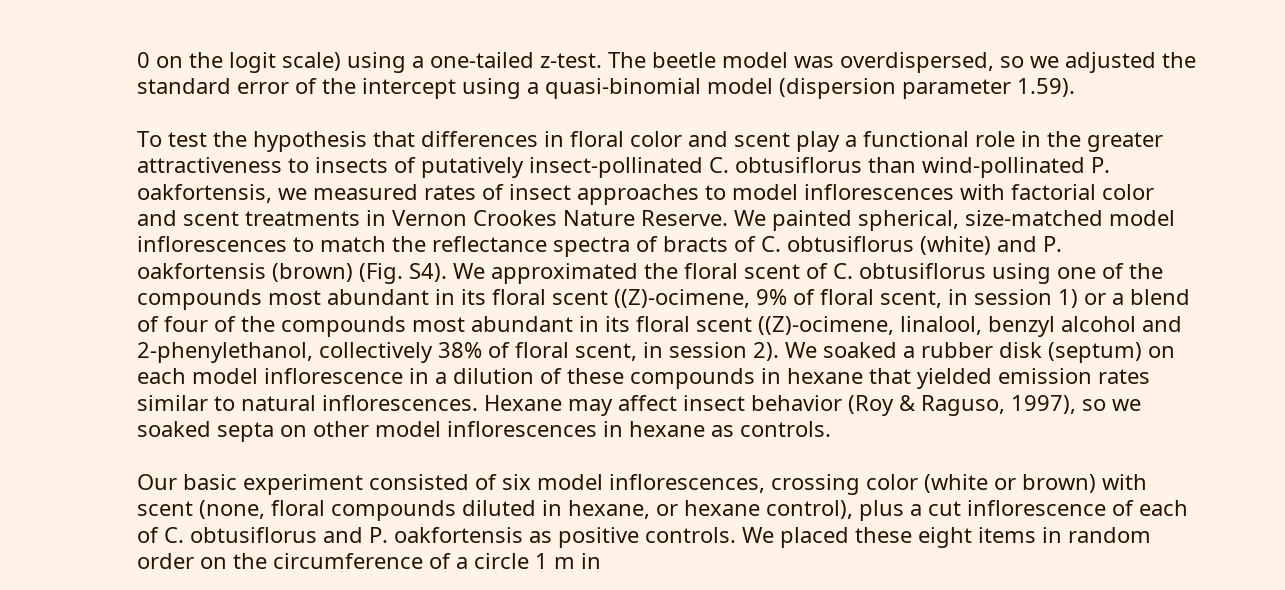0 on the logit scale) using a one-tailed z-test. The beetle model was overdispersed, so we adjusted the standard error of the intercept using a quasi-binomial model (dispersion parameter 1.59).

To test the hypothesis that differences in floral color and scent play a functional role in the greater attractiveness to insects of putatively insect-pollinated C. obtusiflorus than wind-pollinated P. oakfortensis, we measured rates of insect approaches to model inflorescences with factorial color and scent treatments in Vernon Crookes Nature Reserve. We painted spherical, size-matched model inflorescences to match the reflectance spectra of bracts of C. obtusiflorus (white) and P. oakfortensis (brown) (Fig. S4). We approximated the floral scent of C. obtusiflorus using one of the compounds most abundant in its floral scent ((Z)-ocimene, 9% of floral scent, in session 1) or a blend of four of the compounds most abundant in its floral scent ((Z)-ocimene, linalool, benzyl alcohol and 2-phenylethanol, collectively 38% of floral scent, in session 2). We soaked a rubber disk (septum) on each model inflorescence in a dilution of these compounds in hexane that yielded emission rates similar to natural inflorescences. Hexane may affect insect behavior (Roy & Raguso, 1997), so we soaked septa on other model inflorescences in hexane as controls.

Our basic experiment consisted of six model inflorescences, crossing color (white or brown) with scent (none, floral compounds diluted in hexane, or hexane control), plus a cut inflorescence of each of C. obtusiflorus and P. oakfortensis as positive controls. We placed these eight items in random order on the circumference of a circle 1 m in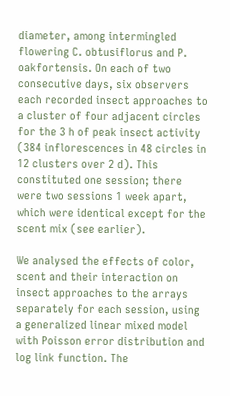diameter, among intermingled flowering C. obtusiflorus and P. oakfortensis. On each of two consecutive days, six observers each recorded insect approaches to a cluster of four adjacent circles for the 3 h of peak insect activity (384 inflorescences in 48 circles in 12 clusters over 2 d). This constituted one session; there were two sessions 1 week apart, which were identical except for the scent mix (see earlier).

We analysed the effects of color, scent and their interaction on insect approaches to the arrays separately for each session, using a generalized linear mixed model with Poisson error distribution and log link function. The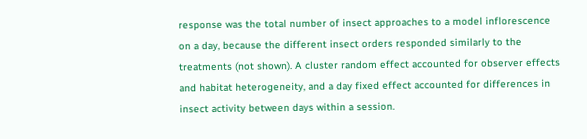response was the total number of insect approaches to a model inflorescence on a day, because the different insect orders responded similarly to the treatments (not shown). A cluster random effect accounted for observer effects and habitat heterogeneity, and a day fixed effect accounted for differences in insect activity between days within a session.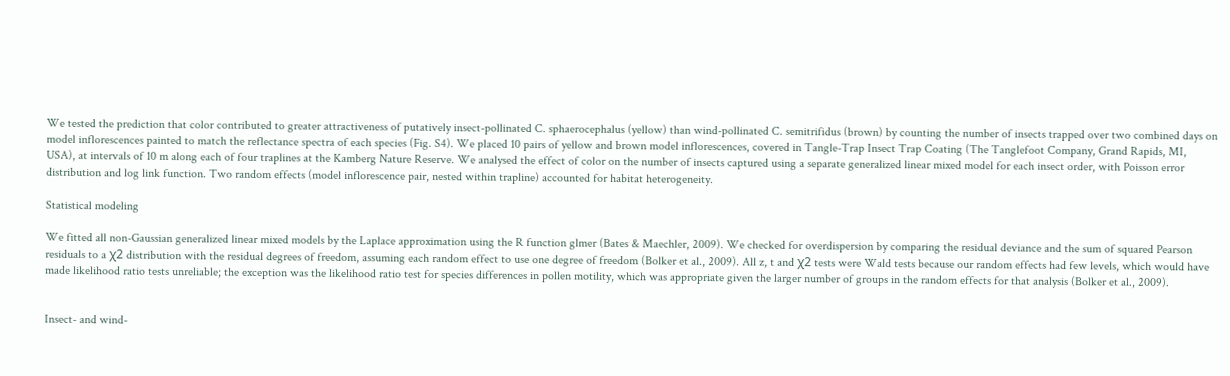We tested the prediction that color contributed to greater attractiveness of putatively insect-pollinated C. sphaerocephalus (yellow) than wind-pollinated C. semitrifidus (brown) by counting the number of insects trapped over two combined days on model inflorescences painted to match the reflectance spectra of each species (Fig. S4). We placed 10 pairs of yellow and brown model inflorescences, covered in Tangle-Trap Insect Trap Coating (The Tanglefoot Company, Grand Rapids, MI, USA), at intervals of 10 m along each of four traplines at the Kamberg Nature Reserve. We analysed the effect of color on the number of insects captured using a separate generalized linear mixed model for each insect order, with Poisson error distribution and log link function. Two random effects (model inflorescence pair, nested within trapline) accounted for habitat heterogeneity.

Statistical modeling

We fitted all non-Gaussian generalized linear mixed models by the Laplace approximation using the R function glmer (Bates & Maechler, 2009). We checked for overdispersion by comparing the residual deviance and the sum of squared Pearson residuals to a χ2 distribution with the residual degrees of freedom, assuming each random effect to use one degree of freedom (Bolker et al., 2009). All z, t and χ2 tests were Wald tests because our random effects had few levels, which would have made likelihood ratio tests unreliable; the exception was the likelihood ratio test for species differences in pollen motility, which was appropriate given the larger number of groups in the random effects for that analysis (Bolker et al., 2009).


Insect- and wind-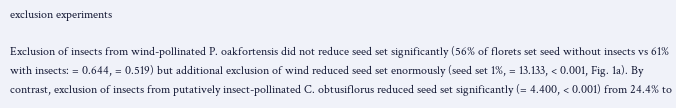exclusion experiments

Exclusion of insects from wind-pollinated P. oakfortensis did not reduce seed set significantly (56% of florets set seed without insects vs 61% with insects: = 0.644, = 0.519) but additional exclusion of wind reduced seed set enormously (seed set 1%, = 13.133, < 0.001, Fig. 1a). By contrast, exclusion of insects from putatively insect-pollinated C. obtusiflorus reduced seed set significantly (= 4.400, < 0.001) from 24.4% to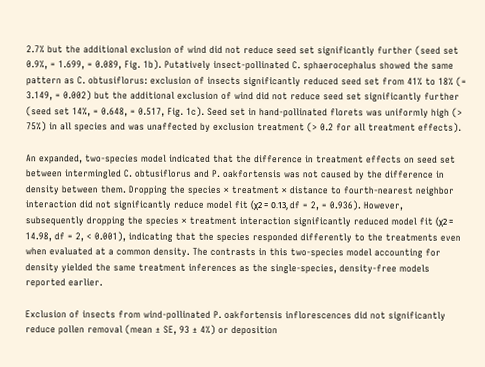2.7% but the additional exclusion of wind did not reduce seed set significantly further (seed set 0.9%, = 1.699, = 0.089, Fig. 1b). Putatively insect-pollinated C. sphaerocephalus showed the same pattern as C. obtusiflorus: exclusion of insects significantly reduced seed set from 41% to 18% (= 3.149, = 0.002) but the additional exclusion of wind did not reduce seed set significantly further (seed set 14%, = 0.648, = 0.517, Fig. 1c). Seed set in hand-pollinated florets was uniformly high (> 75%) in all species and was unaffected by exclusion treatment (> 0.2 for all treatment effects).

An expanded, two-species model indicated that the difference in treatment effects on seed set between intermingled C. obtusiflorus and P. oakfortensis was not caused by the difference in density between them. Dropping the species × treatment × distance to fourth-nearest neighbor interaction did not significantly reduce model fit (χ2 = 0.13, df = 2, = 0.936). However, subsequently dropping the species × treatment interaction significantly reduced model fit (χ2 = 14.98, df = 2, < 0.001), indicating that the species responded differently to the treatments even when evaluated at a common density. The contrasts in this two-species model accounting for density yielded the same treatment inferences as the single-species, density-free models reported earlier.

Exclusion of insects from wind-pollinated P. oakfortensis inflorescences did not significantly reduce pollen removal (mean ± SE, 93 ± 4%) or deposition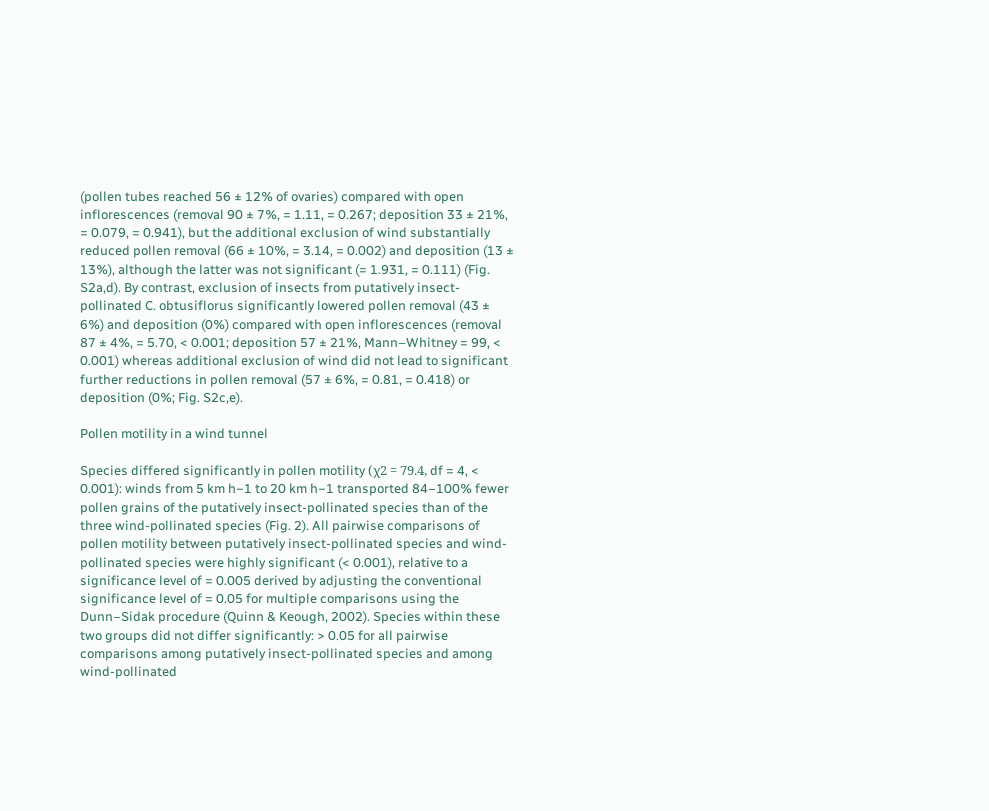(pollen tubes reached 56 ± 12% of ovaries) compared with open inflorescences (removal 90 ± 7%, = 1.11, = 0.267; deposition 33 ± 21%, = 0.079, = 0.941), but the additional exclusion of wind substantially reduced pollen removal (66 ± 10%, = 3.14, = 0.002) and deposition (13 ± 13%), although the latter was not significant (= 1.931, = 0.111) (Fig. S2a,d). By contrast, exclusion of insects from putatively insect-pollinated C. obtusiflorus significantly lowered pollen removal (43 ± 6%) and deposition (0%) compared with open inflorescences (removal 87 ± 4%, = 5.70, < 0.001; deposition 57 ± 21%, Mann–Whitney = 99, < 0.001) whereas additional exclusion of wind did not lead to significant further reductions in pollen removal (57 ± 6%, = 0.81, = 0.418) or deposition (0%; Fig. S2c,e).

Pollen motility in a wind tunnel

Species differed significantly in pollen motility (χ2 = 79.4, df = 4, < 0.001): winds from 5 km h−1 to 20 km h−1 transported 84–100% fewer pollen grains of the putatively insect-pollinated species than of the three wind-pollinated species (Fig. 2). All pairwise comparisons of pollen motility between putatively insect-pollinated species and wind-pollinated species were highly significant (< 0.001), relative to a significance level of = 0.005 derived by adjusting the conventional significance level of = 0.05 for multiple comparisons using the Dunn–Sidak procedure (Quinn & Keough, 2002). Species within these two groups did not differ significantly: > 0.05 for all pairwise comparisons among putatively insect-pollinated species and among wind-pollinated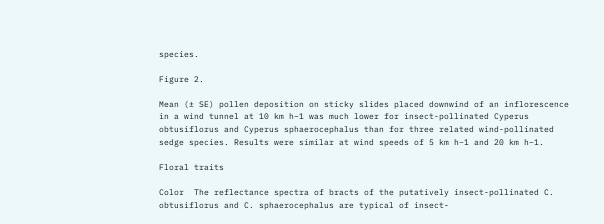species.

Figure 2.

Mean (± SE) pollen deposition on sticky slides placed downwind of an inflorescence in a wind tunnel at 10 km h−1 was much lower for insect-pollinated Cyperus obtusiflorus and Cyperus sphaerocephalus than for three related wind-pollinated sedge species. Results were similar at wind speeds of 5 km h−1 and 20 km h−1.

Floral traits

Color  The reflectance spectra of bracts of the putatively insect-pollinated C. obtusiflorus and C. sphaerocephalus are typical of insect-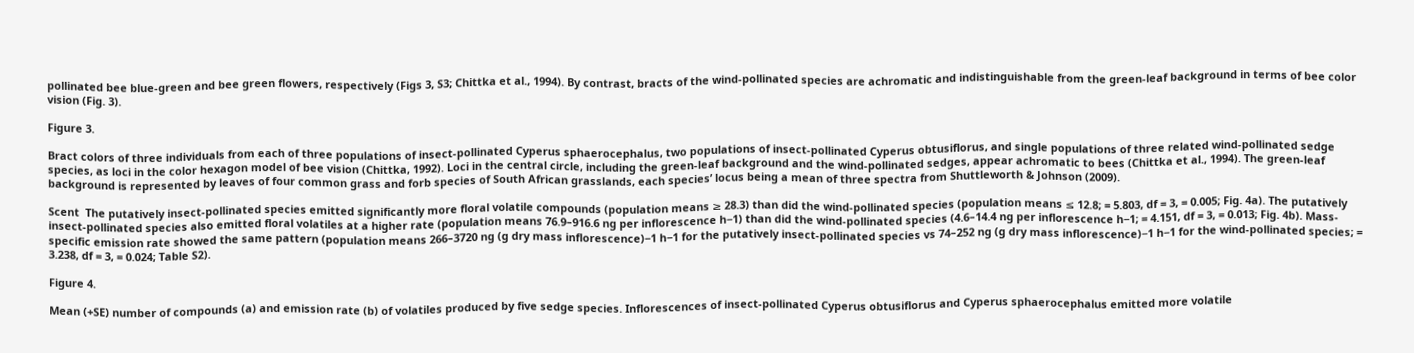pollinated bee blue-green and bee green flowers, respectively (Figs 3, S3; Chittka et al., 1994). By contrast, bracts of the wind-pollinated species are achromatic and indistinguishable from the green-leaf background in terms of bee color vision (Fig. 3).

Figure 3.

Bract colors of three individuals from each of three populations of insect-pollinated Cyperus sphaerocephalus, two populations of insect-pollinated Cyperus obtusiflorus, and single populations of three related wind-pollinated sedge species, as loci in the color hexagon model of bee vision (Chittka, 1992). Loci in the central circle, including the green-leaf background and the wind-pollinated sedges, appear achromatic to bees (Chittka et al., 1994). The green-leaf background is represented by leaves of four common grass and forb species of South African grasslands, each species’ locus being a mean of three spectra from Shuttleworth & Johnson (2009).

Scent  The putatively insect-pollinated species emitted significantly more floral volatile compounds (population means ≥ 28.3) than did the wind-pollinated species (population means ≤ 12.8; = 5.803, df = 3, = 0.005; Fig. 4a). The putatively insect-pollinated species also emitted floral volatiles at a higher rate (population means 76.9–916.6 ng per inflorescence h−1) than did the wind-pollinated species (4.6–14.4 ng per inflorescence h−1; = 4.151, df = 3, = 0.013; Fig. 4b). Mass-specific emission rate showed the same pattern (population means 266–3720 ng (g dry mass inflorescence)−1 h−1 for the putatively insect-pollinated species vs 74–252 ng (g dry mass inflorescence)−1 h−1 for the wind-pollinated species; = 3.238, df = 3, = 0.024; Table S2).

Figure 4.

Mean (+SE) number of compounds (a) and emission rate (b) of volatiles produced by five sedge species. Inflorescences of insect-pollinated Cyperus obtusiflorus and Cyperus sphaerocephalus emitted more volatile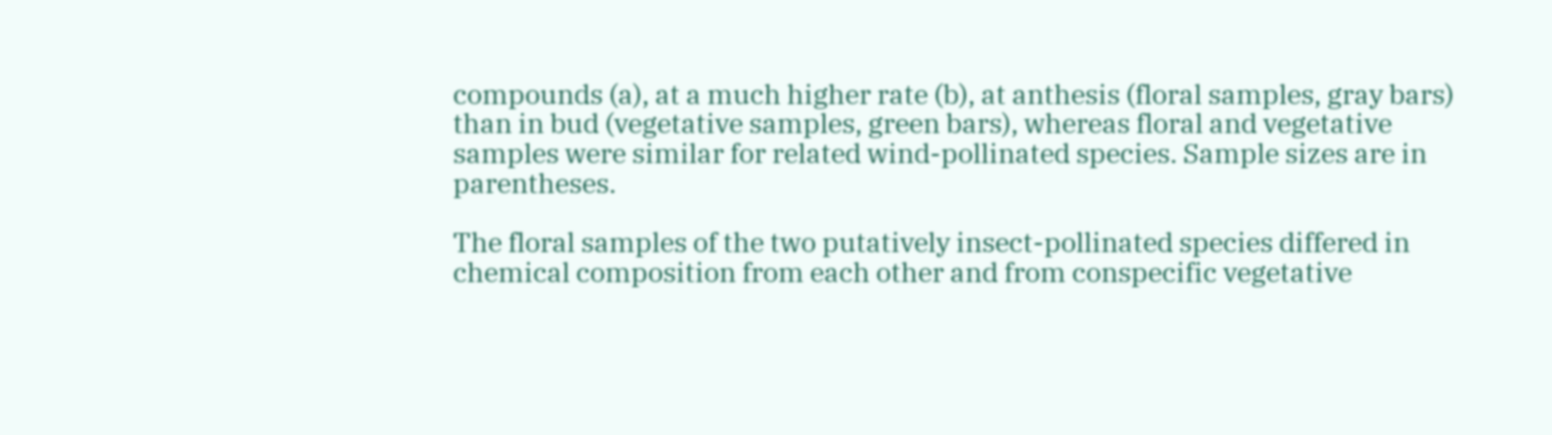compounds (a), at a much higher rate (b), at anthesis (floral samples, gray bars) than in bud (vegetative samples, green bars), whereas floral and vegetative samples were similar for related wind-pollinated species. Sample sizes are in parentheses.

The floral samples of the two putatively insect-pollinated species differed in chemical composition from each other and from conspecific vegetative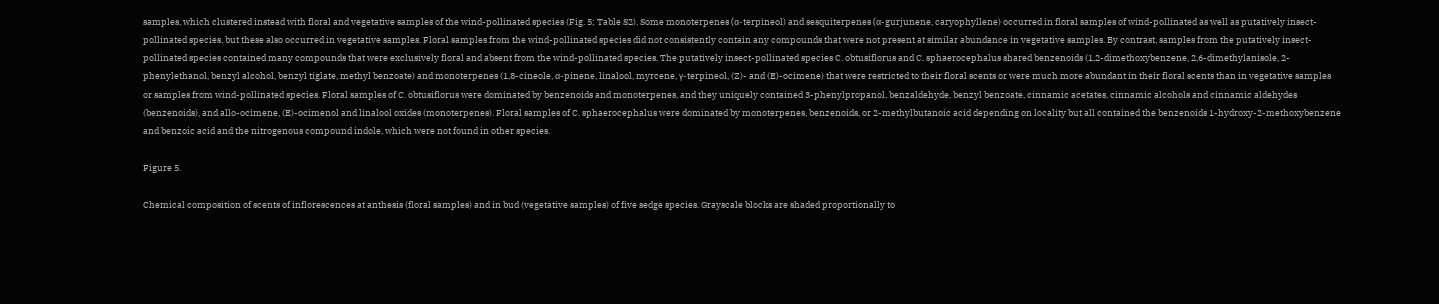samples, which clustered instead with floral and vegetative samples of the wind-pollinated species (Fig. 5; Table S2). Some monoterpenes (α-terpineol) and sesquiterpenes (α-gurjunene, caryophyllene) occurred in floral samples of wind-pollinated as well as putatively insect-pollinated species, but these also occurred in vegetative samples. Floral samples from the wind-pollinated species did not consistently contain any compounds that were not present at similar abundance in vegetative samples. By contrast, samples from the putatively insect-pollinated species contained many compounds that were exclusively floral and absent from the wind-pollinated species. The putatively insect-pollinated species C. obtusiflorus and C. sphaerocephalus shared benzenoids (1,2-dimethoxybenzene, 2,6-dimethylanisole, 2-phenylethanol, benzyl alcohol, benzyl tiglate, methyl benzoate) and monoterpenes (1,8-cineole, α-pinene, linalool, myrcene, γ-terpineol, (Z)- and (E)-ocimene) that were restricted to their floral scents or were much more abundant in their floral scents than in vegetative samples or samples from wind-pollinated species. Floral samples of C. obtusiflorus were dominated by benzenoids and monoterpenes, and they uniquely contained 3-phenylpropanol, benzaldehyde, benzyl benzoate, cinnamic acetates, cinnamic alcohols and cinnamic aldehydes (benzenoids), and allo-ocimene, (E)-ocimenol and linalool oxides (monoterpenes). Floral samples of C. sphaerocephalus were dominated by monoterpenes, benzenoids, or 2-methylbutanoic acid depending on locality but all contained the benzenoids 1-hydroxy-2-methoxybenzene and benzoic acid and the nitrogenous compound indole, which were not found in other species.

Figure 5.

Chemical composition of scents of inflorescences at anthesis (floral samples) and in bud (vegetative samples) of five sedge species. Grayscale blocks are shaded proportionally to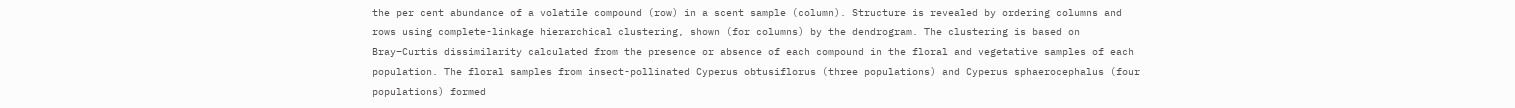the per cent abundance of a volatile compound (row) in a scent sample (column). Structure is revealed by ordering columns and rows using complete-linkage hierarchical clustering, shown (for columns) by the dendrogram. The clustering is based on Bray–Curtis dissimilarity calculated from the presence or absence of each compound in the floral and vegetative samples of each population. The floral samples from insect-pollinated Cyperus obtusiflorus (three populations) and Cyperus sphaerocephalus (four populations) formed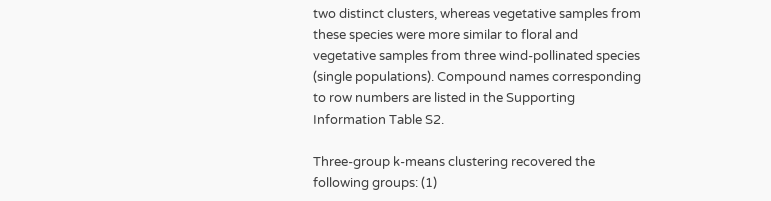two distinct clusters, whereas vegetative samples from these species were more similar to floral and vegetative samples from three wind-pollinated species (single populations). Compound names corresponding to row numbers are listed in the Supporting Information Table S2.

Three-group k-means clustering recovered the following groups: (1)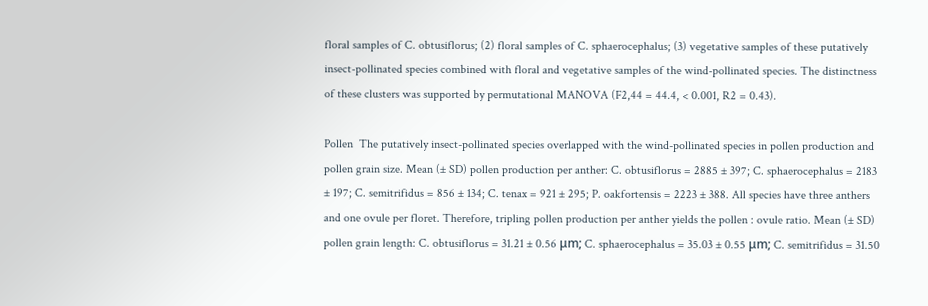floral samples of C. obtusiflorus; (2) floral samples of C. sphaerocephalus; (3) vegetative samples of these putatively insect-pollinated species combined with floral and vegetative samples of the wind-pollinated species. The distinctness of these clusters was supported by permutational MANOVA (F2,44 = 44.4, < 0.001, R2 = 0.43).

Pollen  The putatively insect-pollinated species overlapped with the wind-pollinated species in pollen production and pollen grain size. Mean (± SD) pollen production per anther: C. obtusiflorus = 2885 ± 397; C. sphaerocephalus = 2183 ± 197; C. semitrifidus = 856 ± 134; C. tenax = 921 ± 295; P. oakfortensis = 2223 ± 388. All species have three anthers and one ovule per floret. Therefore, tripling pollen production per anther yields the pollen : ovule ratio. Mean (± SD) pollen grain length: C. obtusiflorus = 31.21 ± 0.56 μm; C. sphaerocephalus = 35.03 ± 0.55 μm; C. semitrifidus = 31.50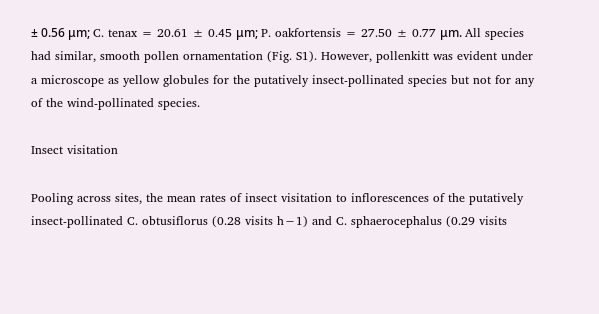± 0.56 μm; C. tenax = 20.61 ± 0.45 μm; P. oakfortensis = 27.50 ± 0.77 μm. All species had similar, smooth pollen ornamentation (Fig. S1). However, pollenkitt was evident under a microscope as yellow globules for the putatively insect-pollinated species but not for any of the wind-pollinated species.

Insect visitation

Pooling across sites, the mean rates of insect visitation to inflorescences of the putatively insect-pollinated C. obtusiflorus (0.28 visits h−1) and C. sphaerocephalus (0.29 visits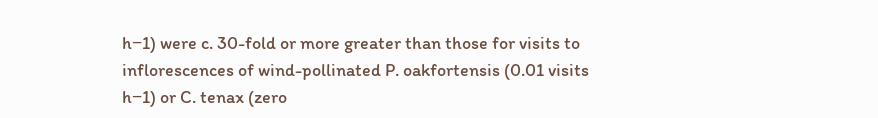h−1) were c. 30-fold or more greater than those for visits to inflorescences of wind-pollinated P. oakfortensis (0.01 visits h−1) or C. tenax (zero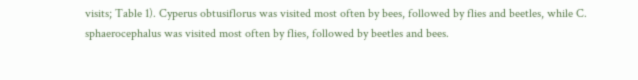visits; Table 1). Cyperus obtusiflorus was visited most often by bees, followed by flies and beetles, while C. sphaerocephalus was visited most often by flies, followed by beetles and bees.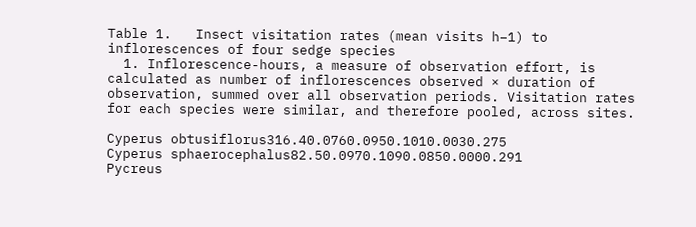Table 1.   Insect visitation rates (mean visits h−1) to inflorescences of four sedge species
  1. Inflorescence-hours, a measure of observation effort, is calculated as number of inflorescences observed × duration of observation, summed over all observation periods. Visitation rates for each species were similar, and therefore pooled, across sites.

Cyperus obtusiflorus316.40.0760.0950.1010.0030.275
Cyperus sphaerocephalus82.50.0970.1090.0850.0000.291
Pycreus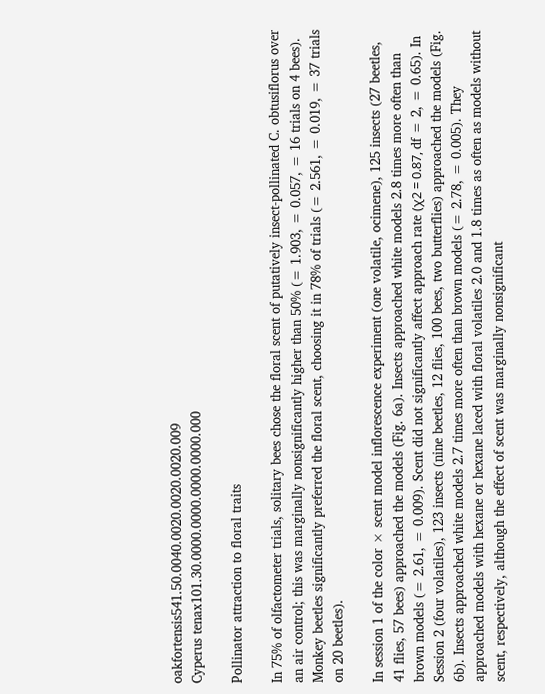oakfortensis541.50.0040.0020.0020.0020.009
Cyperus tenax101.30.0000.0000.0000.0000.000

Pollinator attraction to floral traits

In 75% of olfactometer trials, solitary bees chose the floral scent of putatively insect-pollinated C. obtusiflorus over an air control; this was marginally nonsignificantly higher than 50% (= 1.903, = 0.057, = 16 trials on 4 bees). Monkey beetles significantly preferred the floral scent, choosing it in 78% of trials (= 2.561, = 0.019, = 37 trials on 20 beetles).

In session 1 of the color × scent model inflorescence experiment (one volatile, ocimene), 125 insects (27 beetles, 41 flies, 57 bees) approached the models (Fig. 6a). Insects approached white models 2.8 times more often than brown models (= 2.61, = 0.009). Scent did not significantly affect approach rate (χ2 = 0.87, df = 2, = 0.65). In Session 2 (four volatiles), 123 insects (nine beetles, 12 flies, 100 bees, two butterflies) approached the models (Fig. 6b). Insects approached white models 2.7 times more often than brown models (= 2.78, = 0.005). They approached models with hexane or hexane laced with floral volatiles 2.0 and 1.8 times as often as models without scent, respectively, although the effect of scent was marginally nonsignificant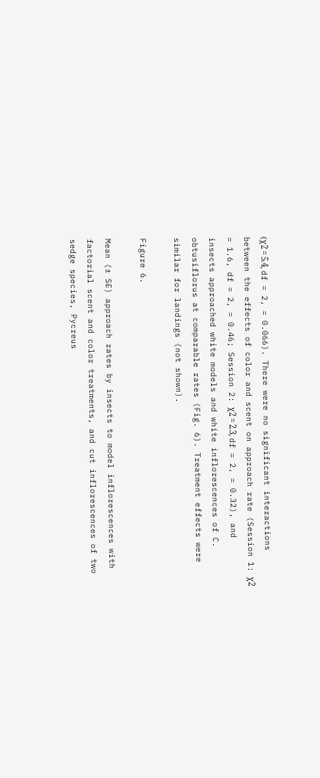(χ2 = 5.4, df = 2, = 0.066). There were no significant interactions between the effects of color and scent on approach rate (Session 1: χ2 = 1.6, df = 2, = 0.46; Session 2: χ2 = 2.3, df = 2, = 0.32), and insects approached white models and white inflorescences of C. obtusiflorus at comparable rates (Fig. 6). Treatment effects were similar for landings (not shown).

Figure 6.

Mean (± SE) approach rates by insects to model inflorescences with factorial scent and color treatments, and cut inflorescences of two sedge species, Pycreus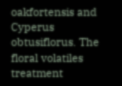oakfortensis and Cyperus obtusiflorus. The floral volatiles treatment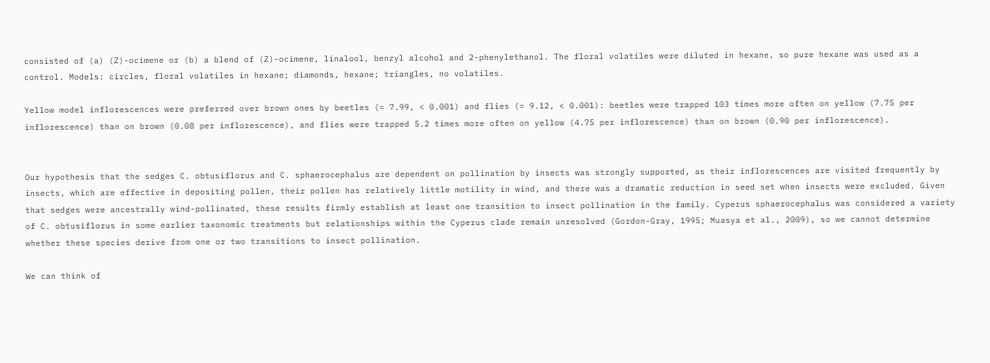consisted of (a) (Z)-ocimene or (b) a blend of (Z)-ocimene, linalool, benzyl alcohol and 2-phenylethanol. The floral volatiles were diluted in hexane, so pure hexane was used as a control. Models: circles, floral volatiles in hexane; diamonds, hexane; triangles, no volatiles.

Yellow model inflorescences were preferred over brown ones by beetles (= 7.99, < 0.001) and flies (= 9.12, < 0.001): beetles were trapped 103 times more often on yellow (7.75 per inflorescence) than on brown (0.08 per inflorescence), and flies were trapped 5.2 times more often on yellow (4.75 per inflorescence) than on brown (0.90 per inflorescence).


Our hypothesis that the sedges C. obtusiflorus and C. sphaerocephalus are dependent on pollination by insects was strongly supported, as their inflorescences are visited frequently by insects, which are effective in depositing pollen, their pollen has relatively little motility in wind, and there was a dramatic reduction in seed set when insects were excluded. Given that sedges were ancestrally wind-pollinated, these results firmly establish at least one transition to insect pollination in the family. Cyperus sphaerocephalus was considered a variety of C. obtusiflorus in some earlier taxonomic treatments but relationships within the Cyperus clade remain unresolved (Gordon-Gray, 1995; Muasya et al., 2009), so we cannot determine whether these species derive from one or two transitions to insect pollination.

We can think of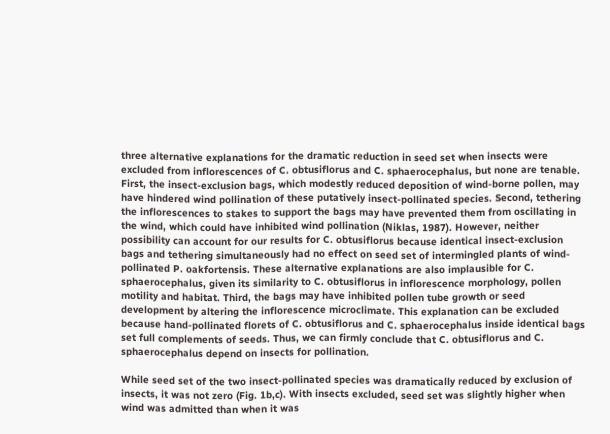three alternative explanations for the dramatic reduction in seed set when insects were excluded from inflorescences of C. obtusiflorus and C. sphaerocephalus, but none are tenable. First, the insect-exclusion bags, which modestly reduced deposition of wind-borne pollen, may have hindered wind pollination of these putatively insect-pollinated species. Second, tethering the inflorescences to stakes to support the bags may have prevented them from oscillating in the wind, which could have inhibited wind pollination (Niklas, 1987). However, neither possibility can account for our results for C. obtusiflorus because identical insect-exclusion bags and tethering simultaneously had no effect on seed set of intermingled plants of wind- pollinated P. oakfortensis. These alternative explanations are also implausible for C. sphaerocephalus, given its similarity to C. obtusiflorus in inflorescence morphology, pollen motility and habitat. Third, the bags may have inhibited pollen tube growth or seed development by altering the inflorescence microclimate. This explanation can be excluded because hand-pollinated florets of C. obtusiflorus and C. sphaerocephalus inside identical bags set full complements of seeds. Thus, we can firmly conclude that C. obtusiflorus and C. sphaerocephalus depend on insects for pollination.

While seed set of the two insect-pollinated species was dramatically reduced by exclusion of insects, it was not zero (Fig. 1b,c). With insects excluded, seed set was slightly higher when wind was admitted than when it was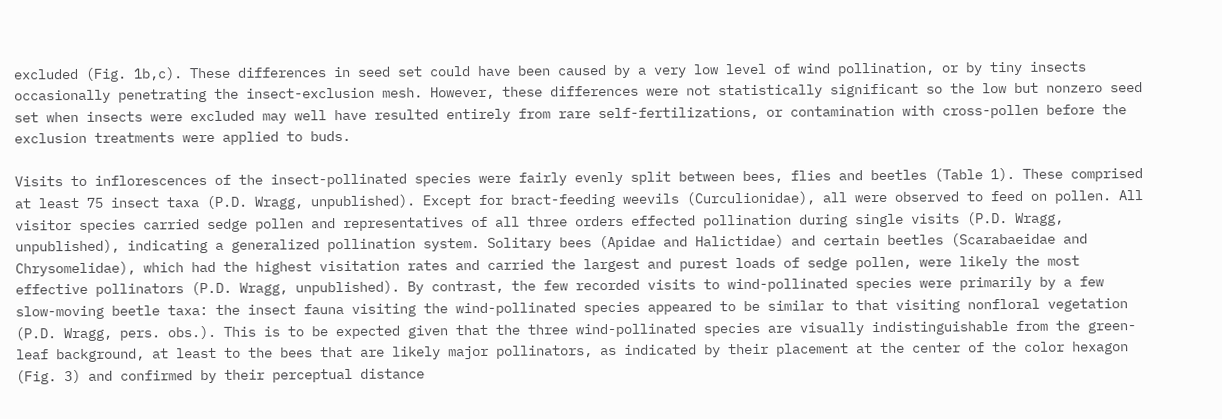excluded (Fig. 1b,c). These differences in seed set could have been caused by a very low level of wind pollination, or by tiny insects occasionally penetrating the insect-exclusion mesh. However, these differences were not statistically significant so the low but nonzero seed set when insects were excluded may well have resulted entirely from rare self-fertilizations, or contamination with cross-pollen before the exclusion treatments were applied to buds.

Visits to inflorescences of the insect-pollinated species were fairly evenly split between bees, flies and beetles (Table 1). These comprised at least 75 insect taxa (P.D. Wragg, unpublished). Except for bract-feeding weevils (Curculionidae), all were observed to feed on pollen. All visitor species carried sedge pollen and representatives of all three orders effected pollination during single visits (P.D. Wragg, unpublished), indicating a generalized pollination system. Solitary bees (Apidae and Halictidae) and certain beetles (Scarabaeidae and Chrysomelidae), which had the highest visitation rates and carried the largest and purest loads of sedge pollen, were likely the most effective pollinators (P.D. Wragg, unpublished). By contrast, the few recorded visits to wind-pollinated species were primarily by a few slow-moving beetle taxa: the insect fauna visiting the wind-pollinated species appeared to be similar to that visiting nonfloral vegetation (P.D. Wragg, pers. obs.). This is to be expected given that the three wind-pollinated species are visually indistinguishable from the green-leaf background, at least to the bees that are likely major pollinators, as indicated by their placement at the center of the color hexagon (Fig. 3) and confirmed by their perceptual distance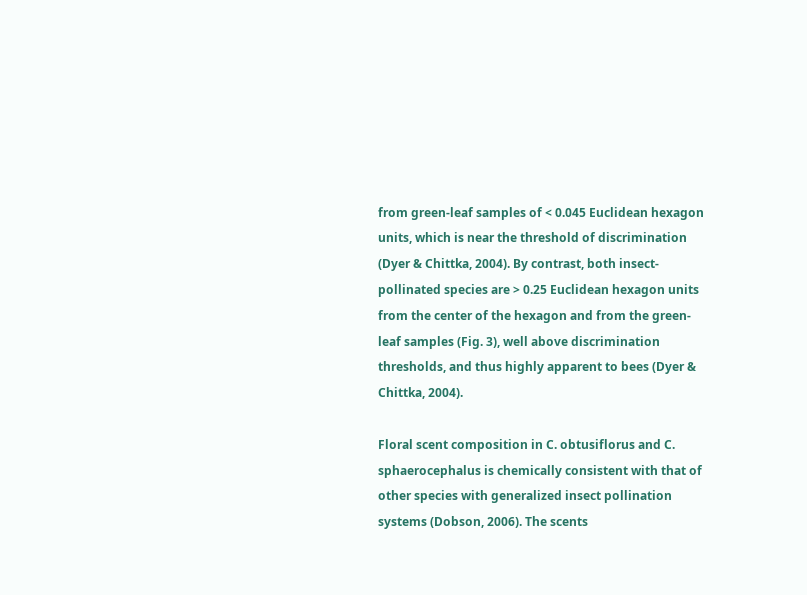from green-leaf samples of < 0.045 Euclidean hexagon units, which is near the threshold of discrimination (Dyer & Chittka, 2004). By contrast, both insect-pollinated species are > 0.25 Euclidean hexagon units from the center of the hexagon and from the green-leaf samples (Fig. 3), well above discrimination thresholds, and thus highly apparent to bees (Dyer & Chittka, 2004).

Floral scent composition in C. obtusiflorus and C. sphaerocephalus is chemically consistent with that of other species with generalized insect pollination systems (Dobson, 2006). The scents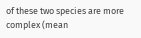of these two species are more complex (mean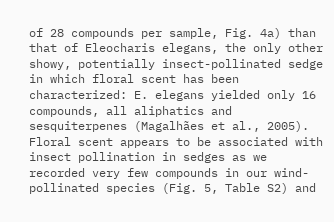of 28 compounds per sample, Fig. 4a) than that of Eleocharis elegans, the only other showy, potentially insect-pollinated sedge in which floral scent has been characterized: E. elegans yielded only 16 compounds, all aliphatics and sesquiterpenes (Magalhães et al., 2005). Floral scent appears to be associated with insect pollination in sedges as we recorded very few compounds in our wind-pollinated species (Fig. 5, Table S2) and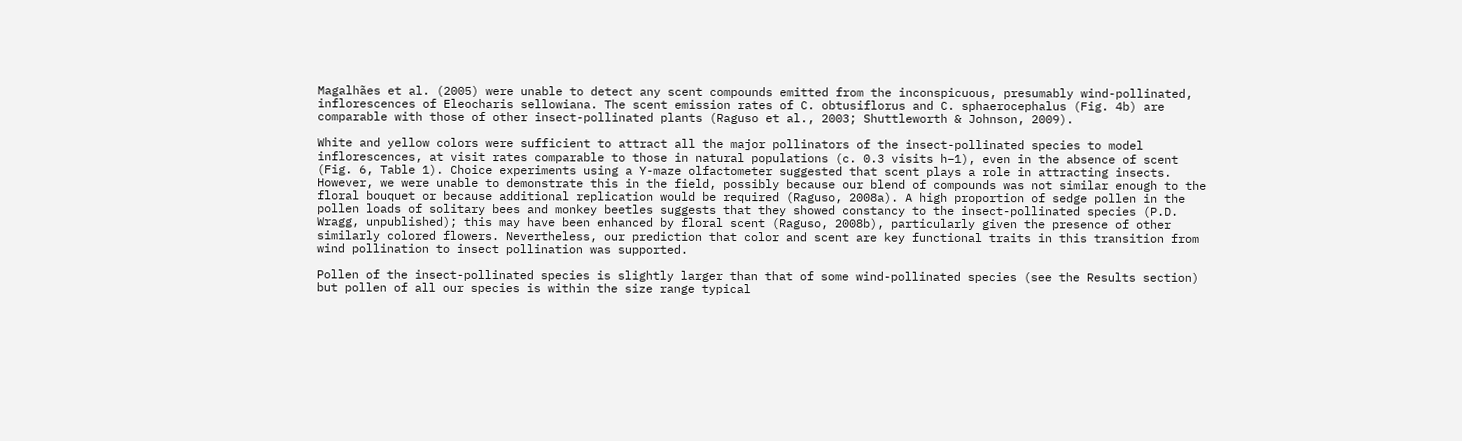Magalhães et al. (2005) were unable to detect any scent compounds emitted from the inconspicuous, presumably wind-pollinated, inflorescences of Eleocharis sellowiana. The scent emission rates of C. obtusiflorus and C. sphaerocephalus (Fig. 4b) are comparable with those of other insect-pollinated plants (Raguso et al., 2003; Shuttleworth & Johnson, 2009).

White and yellow colors were sufficient to attract all the major pollinators of the insect-pollinated species to model inflorescences, at visit rates comparable to those in natural populations (c. 0.3 visits h−1), even in the absence of scent (Fig. 6, Table 1). Choice experiments using a Y-maze olfactometer suggested that scent plays a role in attracting insects. However, we were unable to demonstrate this in the field, possibly because our blend of compounds was not similar enough to the floral bouquet or because additional replication would be required (Raguso, 2008a). A high proportion of sedge pollen in the pollen loads of solitary bees and monkey beetles suggests that they showed constancy to the insect-pollinated species (P.D. Wragg, unpublished); this may have been enhanced by floral scent (Raguso, 2008b), particularly given the presence of other similarly colored flowers. Nevertheless, our prediction that color and scent are key functional traits in this transition from wind pollination to insect pollination was supported.

Pollen of the insect-pollinated species is slightly larger than that of some wind-pollinated species (see the Results section) but pollen of all our species is within the size range typical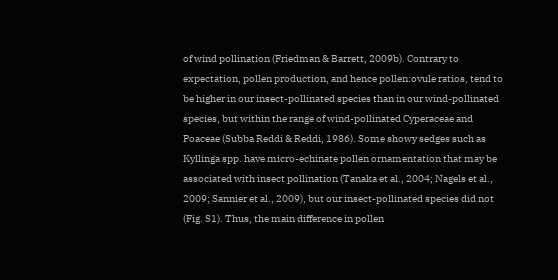of wind pollination (Friedman & Barrett, 2009b). Contrary to expectation, pollen production, and hence pollen:ovule ratios, tend to be higher in our insect-pollinated species than in our wind-pollinated species, but within the range of wind-pollinated Cyperaceae and Poaceae (Subba Reddi & Reddi, 1986). Some showy sedges such as Kyllinga spp. have micro-echinate pollen ornamentation that may be associated with insect pollination (Tanaka et al., 2004; Nagels et al., 2009; Sannier et al., 2009), but our insect-pollinated species did not (Fig. S1). Thus, the main difference in pollen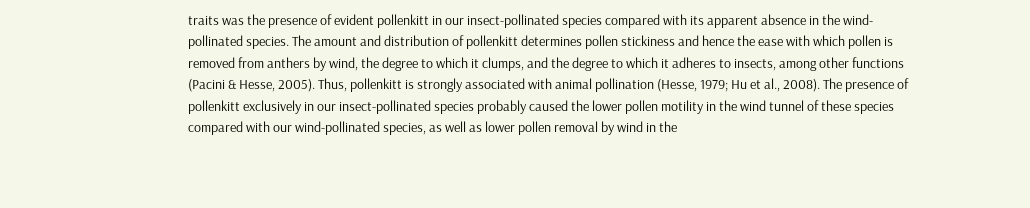traits was the presence of evident pollenkitt in our insect-pollinated species compared with its apparent absence in the wind-pollinated species. The amount and distribution of pollenkitt determines pollen stickiness and hence the ease with which pollen is removed from anthers by wind, the degree to which it clumps, and the degree to which it adheres to insects, among other functions (Pacini & Hesse, 2005). Thus, pollenkitt is strongly associated with animal pollination (Hesse, 1979; Hu et al., 2008). The presence of pollenkitt exclusively in our insect-pollinated species probably caused the lower pollen motility in the wind tunnel of these species compared with our wind-pollinated species, as well as lower pollen removal by wind in the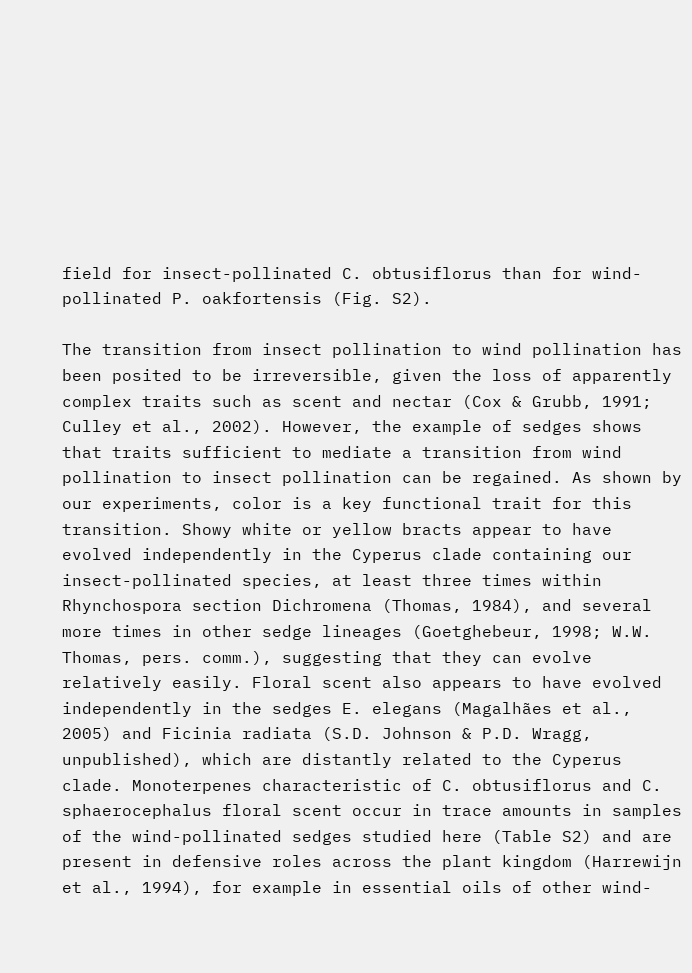field for insect-pollinated C. obtusiflorus than for wind-pollinated P. oakfortensis (Fig. S2).

The transition from insect pollination to wind pollination has been posited to be irreversible, given the loss of apparently complex traits such as scent and nectar (Cox & Grubb, 1991; Culley et al., 2002). However, the example of sedges shows that traits sufficient to mediate a transition from wind pollination to insect pollination can be regained. As shown by our experiments, color is a key functional trait for this transition. Showy white or yellow bracts appear to have evolved independently in the Cyperus clade containing our insect-pollinated species, at least three times within Rhynchospora section Dichromena (Thomas, 1984), and several more times in other sedge lineages (Goetghebeur, 1998; W.W. Thomas, pers. comm.), suggesting that they can evolve relatively easily. Floral scent also appears to have evolved independently in the sedges E. elegans (Magalhães et al., 2005) and Ficinia radiata (S.D. Johnson & P.D. Wragg, unpublished), which are distantly related to the Cyperus clade. Monoterpenes characteristic of C. obtusiflorus and C. sphaerocephalus floral scent occur in trace amounts in samples of the wind-pollinated sedges studied here (Table S2) and are present in defensive roles across the plant kingdom (Harrewijn et al., 1994), for example in essential oils of other wind-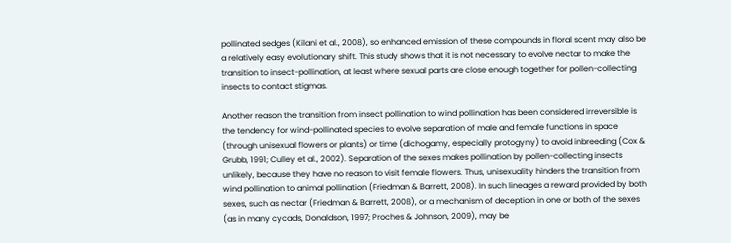pollinated sedges (Kilani et al., 2008), so enhanced emission of these compounds in floral scent may also be a relatively easy evolutionary shift. This study shows that it is not necessary to evolve nectar to make the transition to insect-pollination, at least where sexual parts are close enough together for pollen-collecting insects to contact stigmas.

Another reason the transition from insect pollination to wind pollination has been considered irreversible is the tendency for wind-pollinated species to evolve separation of male and female functions in space (through unisexual flowers or plants) or time (dichogamy, especially protogyny) to avoid inbreeding (Cox & Grubb, 1991; Culley et al., 2002). Separation of the sexes makes pollination by pollen-collecting insects unlikely, because they have no reason to visit female flowers. Thus, unisexuality hinders the transition from wind pollination to animal pollination (Friedman & Barrett, 2008). In such lineages a reward provided by both sexes, such as nectar (Friedman & Barrett, 2008), or a mechanism of deception in one or both of the sexes (as in many cycads, Donaldson, 1997; Proches & Johnson, 2009), may be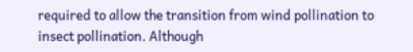required to allow the transition from wind pollination to insect pollination. Although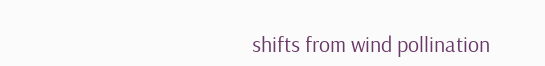shifts from wind pollination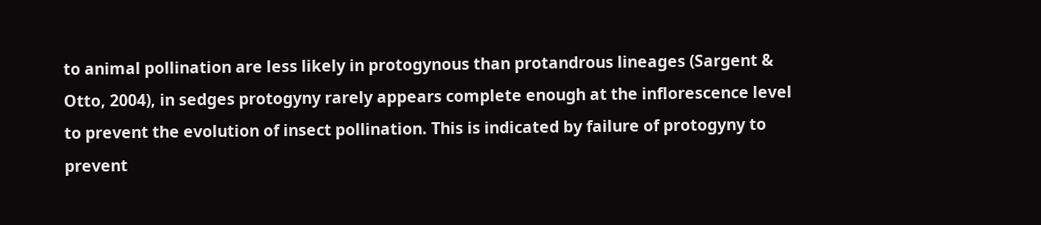to animal pollination are less likely in protogynous than protandrous lineages (Sargent & Otto, 2004), in sedges protogyny rarely appears complete enough at the inflorescence level to prevent the evolution of insect pollination. This is indicated by failure of protogyny to prevent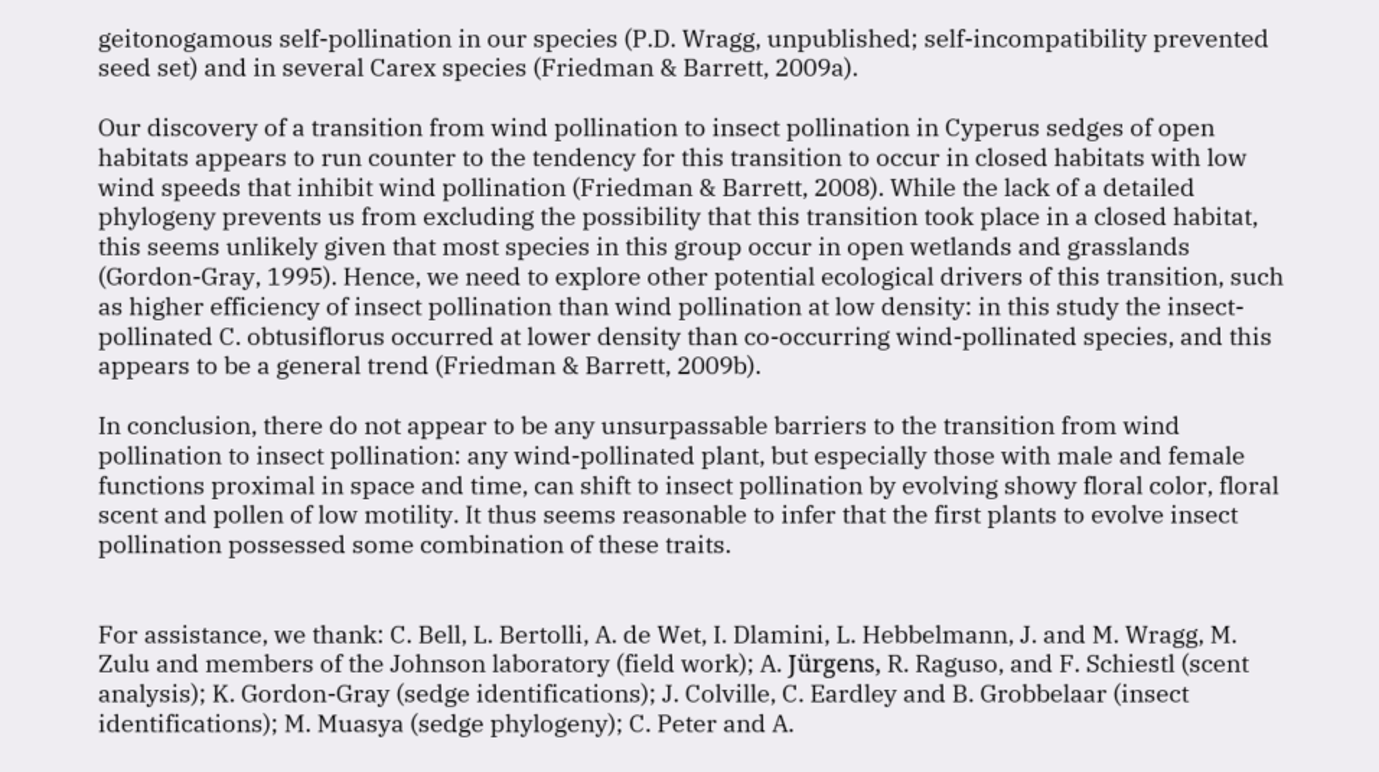geitonogamous self-pollination in our species (P.D. Wragg, unpublished; self-incompatibility prevented seed set) and in several Carex species (Friedman & Barrett, 2009a).

Our discovery of a transition from wind pollination to insect pollination in Cyperus sedges of open habitats appears to run counter to the tendency for this transition to occur in closed habitats with low wind speeds that inhibit wind pollination (Friedman & Barrett, 2008). While the lack of a detailed phylogeny prevents us from excluding the possibility that this transition took place in a closed habitat, this seems unlikely given that most species in this group occur in open wetlands and grasslands (Gordon-Gray, 1995). Hence, we need to explore other potential ecological drivers of this transition, such as higher efficiency of insect pollination than wind pollination at low density: in this study the insect-pollinated C. obtusiflorus occurred at lower density than co-occurring wind-pollinated species, and this appears to be a general trend (Friedman & Barrett, 2009b).

In conclusion, there do not appear to be any unsurpassable barriers to the transition from wind pollination to insect pollination: any wind-pollinated plant, but especially those with male and female functions proximal in space and time, can shift to insect pollination by evolving showy floral color, floral scent and pollen of low motility. It thus seems reasonable to infer that the first plants to evolve insect pollination possessed some combination of these traits.


For assistance, we thank: C. Bell, L. Bertolli, A. de Wet, I. Dlamini, L. Hebbelmann, J. and M. Wragg, M. Zulu and members of the Johnson laboratory (field work); A. Jürgens, R. Raguso, and F. Schiestl (scent analysis); K. Gordon-Gray (sedge identifications); J. Colville, C. Eardley and B. Grobbelaar (insect identifications); M. Muasya (sedge phylogeny); C. Peter and A.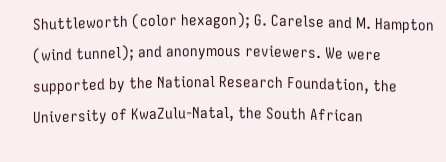Shuttleworth (color hexagon); G. Carelse and M. Hampton (wind tunnel); and anonymous reviewers. We were supported by the National Research Foundation, the University of KwaZulu-Natal, the South African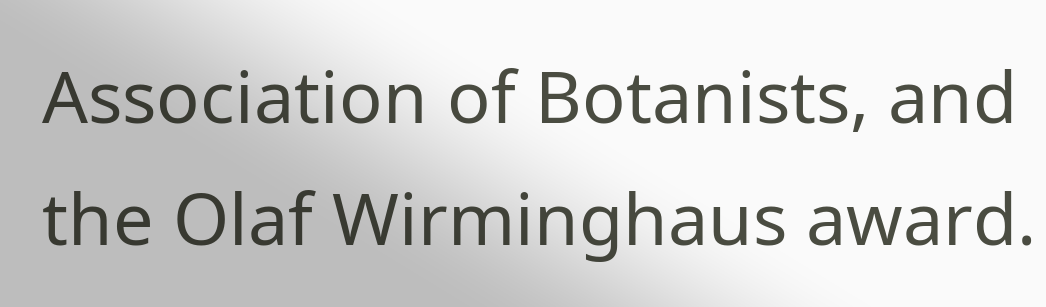Association of Botanists, and the Olaf Wirminghaus award.